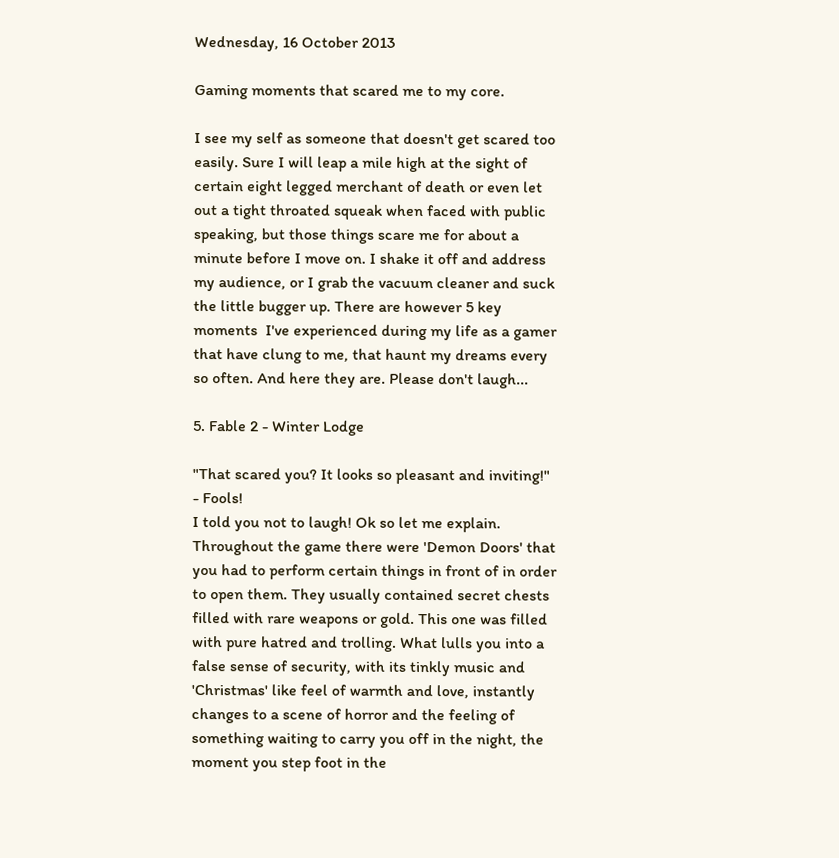Wednesday, 16 October 2013

Gaming moments that scared me to my core.

I see my self as someone that doesn't get scared too easily. Sure I will leap a mile high at the sight of certain eight legged merchant of death or even let out a tight throated squeak when faced with public speaking, but those things scare me for about a minute before I move on. I shake it off and address my audience, or I grab the vacuum cleaner and suck the little bugger up. There are however 5 key moments  I've experienced during my life as a gamer that have clung to me, that haunt my dreams every so often. And here they are. Please don't laugh...

5. Fable 2 - Winter Lodge

"That scared you? It looks so pleasant and inviting!" - Fools!
I told you not to laugh! Ok so let me explain. Throughout the game there were 'Demon Doors' that you had to perform certain things in front of in order to open them. They usually contained secret chests filled with rare weapons or gold. This one was filled with pure hatred and trolling. What lulls you into a false sense of security, with its tinkly music and 'Christmas' like feel of warmth and love, instantly changes to a scene of horror and the feeling of something waiting to carry you off in the night, the moment you step foot in the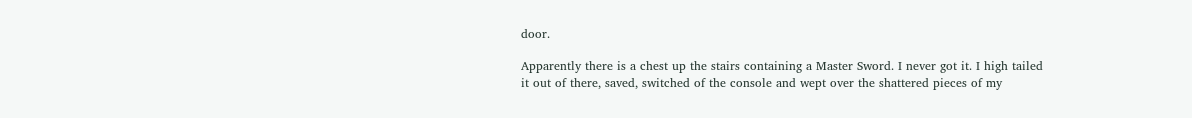door.

Apparently there is a chest up the stairs containing a Master Sword. I never got it. I high tailed it out of there, saved, switched of the console and wept over the shattered pieces of my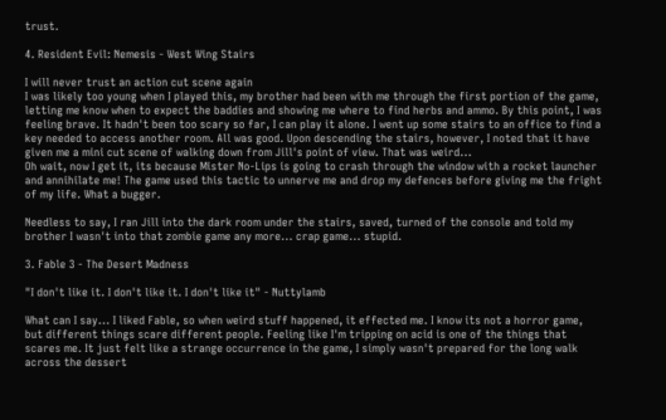trust.

4. Resident Evil: Nemesis - West Wing Stairs

I will never trust an action cut scene again
I was likely too young when I played this, my brother had been with me through the first portion of the game, letting me know when to expect the baddies and showing me where to find herbs and ammo. By this point, I was feeling brave. It hadn't been too scary so far, I can play it alone. I went up some stairs to an office to find a key needed to access another room. All was good. Upon descending the stairs, however, I noted that it have given me a mini cut scene of walking down from Jill's point of view. That was weird...
Oh wait, now I get it, its because Mister No-Lips is going to crash through the window with a rocket launcher and annihilate me! The game used this tactic to unnerve me and drop my defences before giving me the fright of my life. What a bugger.

Needless to say, I ran Jill into the dark room under the stairs, saved, turned of the console and told my brother I wasn't into that zombie game any more... crap game... stupid.

3. Fable 3 - The Desert Madness

"I don't like it. I don't like it. I don't like it" - Nuttylamb

What can I say... I liked Fable, so when weird stuff happened, it effected me. I know its not a horror game, but different things scare different people. Feeling like I'm tripping on acid is one of the things that scares me. It just felt like a strange occurrence in the game, I simply wasn't prepared for the long walk across the dessert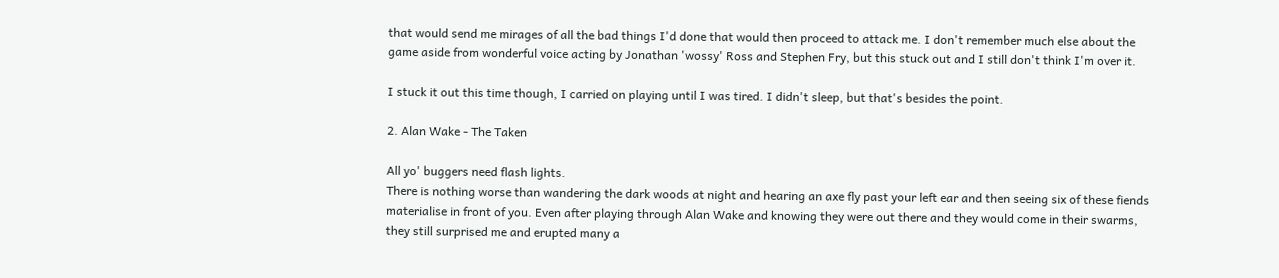that would send me mirages of all the bad things I'd done that would then proceed to attack me. I don't remember much else about the game aside from wonderful voice acting by Jonathan 'wossy' Ross and Stephen Fry, but this stuck out and I still don't think I'm over it.

I stuck it out this time though, I carried on playing until I was tired. I didn't sleep, but that's besides the point.

2. Alan Wake - The Taken

All yo' buggers need flash lights.
There is nothing worse than wandering the dark woods at night and hearing an axe fly past your left ear and then seeing six of these fiends materialise in front of you. Even after playing through Alan Wake and knowing they were out there and they would come in their swarms, they still surprised me and erupted many a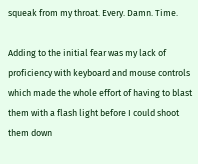squeak from my throat. Every. Damn. Time.

Adding to the initial fear was my lack of proficiency with keyboard and mouse controls which made the whole effort of having to blast them with a flash light before I could shoot them down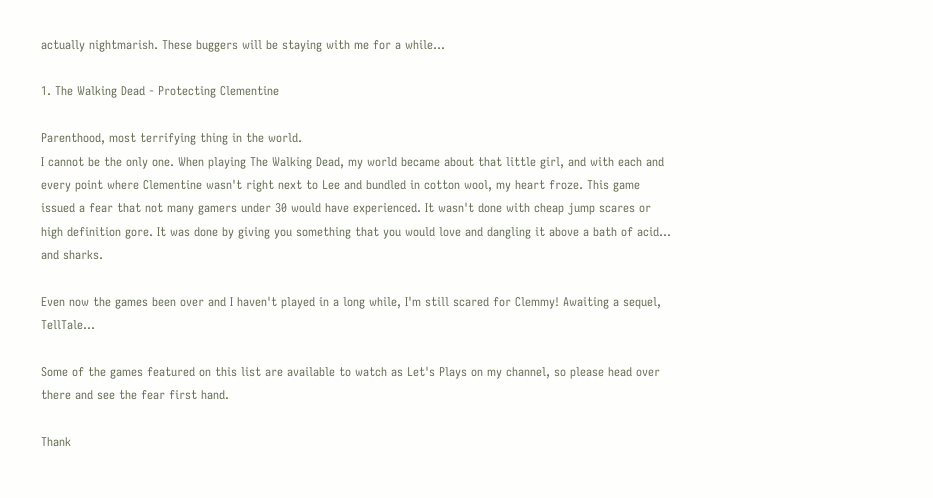actually nightmarish. These buggers will be staying with me for a while...

1. The Walking Dead - Protecting Clementine

Parenthood, most terrifying thing in the world.
I cannot be the only one. When playing The Walking Dead, my world became about that little girl, and with each and every point where Clementine wasn't right next to Lee and bundled in cotton wool, my heart froze. This game issued a fear that not many gamers under 30 would have experienced. It wasn't done with cheap jump scares or high definition gore. It was done by giving you something that you would love and dangling it above a bath of acid... and sharks.

Even now the games been over and I haven't played in a long while, I'm still scared for Clemmy! Awaiting a sequel, TellTale...

Some of the games featured on this list are available to watch as Let's Plays on my channel, so please head over there and see the fear first hand.

Thank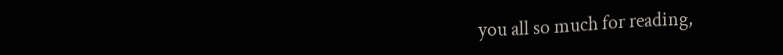you all so much for reading,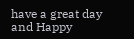have a great day and Happy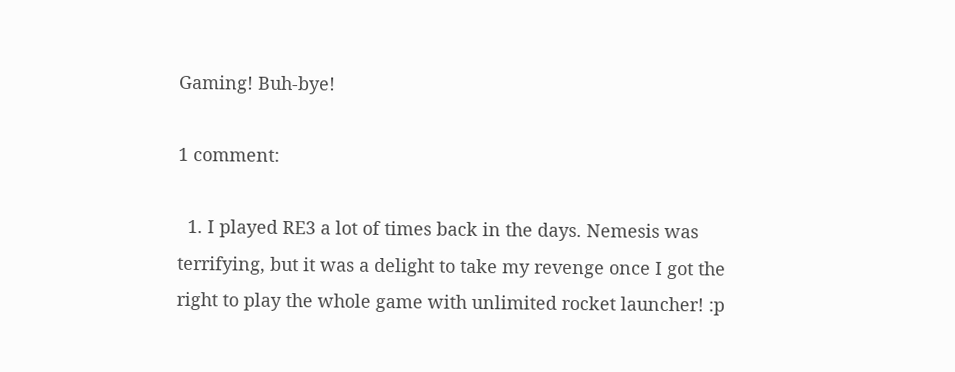Gaming! Buh-bye!

1 comment:

  1. I played RE3 a lot of times back in the days. Nemesis was terrifying, but it was a delight to take my revenge once I got the right to play the whole game with unlimited rocket launcher! :p